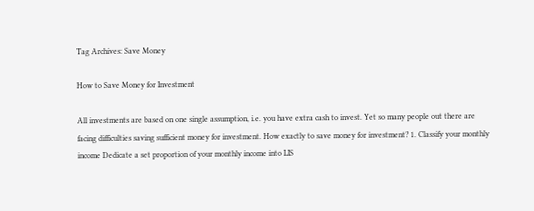Tag Archives: Save Money

How to Save Money for Investment

All investments are based on one single assumption, i.e. you have extra cash to invest. Yet so many people out there are facing difficulties saving sufficient money for investment. How exactly to save money for investment? 1. Classify your monthly income Dedicate a set proportion of your monthly income into LIS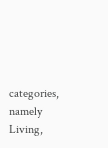categories, namely Living,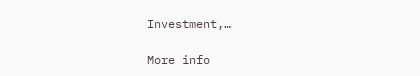Investment,…

More info